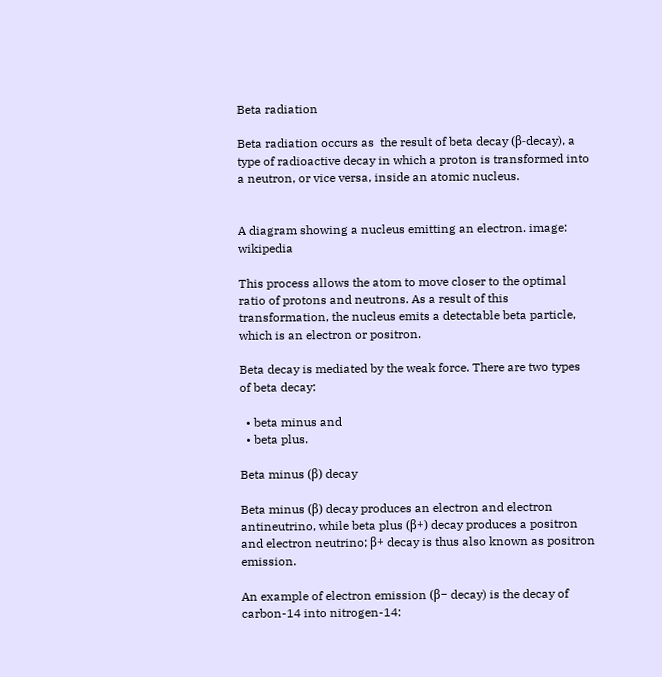Beta radiation

Beta radiation occurs as  the result of beta decay (β-decay), a type of radioactive decay in which a proton is transformed into a neutron, or vice versa, inside an atomic nucleus.


A diagram showing a nucleus emitting an electron. image: wikipedia

This process allows the atom to move closer to the optimal ratio of protons and neutrons. As a result of this transformation, the nucleus emits a detectable beta particle, which is an electron or positron.

Beta decay is mediated by the weak force. There are two types of beta decay:

  • beta minus and
  • beta plus.

Beta minus (β) decay

Beta minus (β) decay produces an electron and electron antineutrino, while beta plus (β+) decay produces a positron and electron neutrino; β+ decay is thus also known as positron emission.

An example of electron emission (β− decay) is the decay of carbon-14 into nitrogen-14: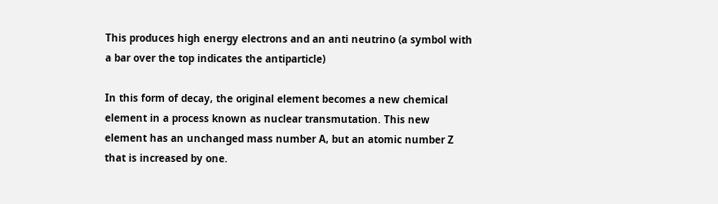This produces high energy electrons and an anti neutrino (a symbol with a bar over the top indicates the antiparticle)

In this form of decay, the original element becomes a new chemical element in a process known as nuclear transmutation. This new element has an unchanged mass number A, but an atomic number Z that is increased by one.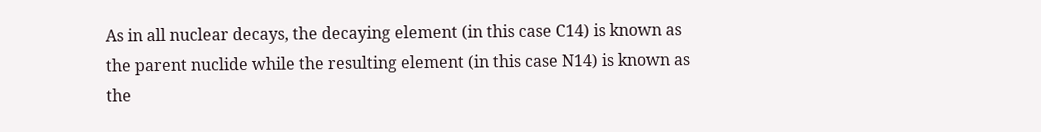As in all nuclear decays, the decaying element (in this case C14) is known as the parent nuclide while the resulting element (in this case N14) is known as the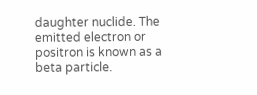daughter nuclide. The emitted electron or positron is known as a beta particle.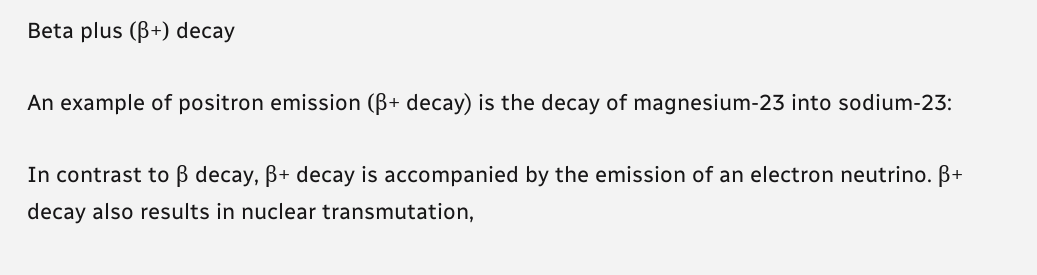Beta plus (β+) decay

An example of positron emission (β+ decay) is the decay of magnesium-23 into sodium-23:

In contrast to β decay, β+ decay is accompanied by the emission of an electron neutrino. β+ decay also results in nuclear transmutation,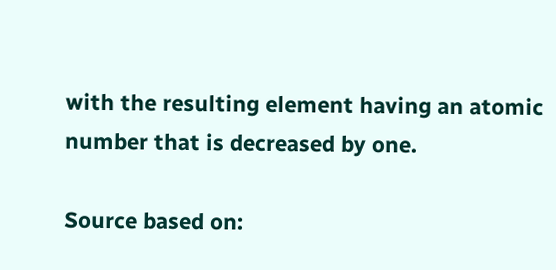with the resulting element having an atomic number that is decreased by one.

Source based on: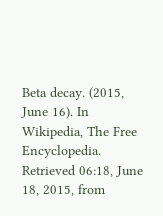Beta decay. (2015, June 16). In Wikipedia, The Free Encyclopedia. Retrieved 06:18, June 18, 2015, from